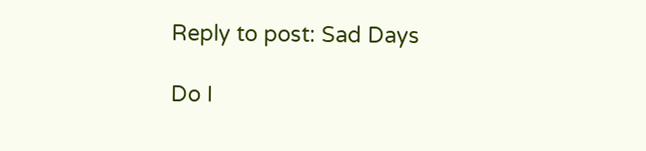Reply to post: Sad Days

Do I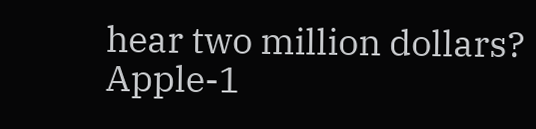hear two million dollars? Apple-1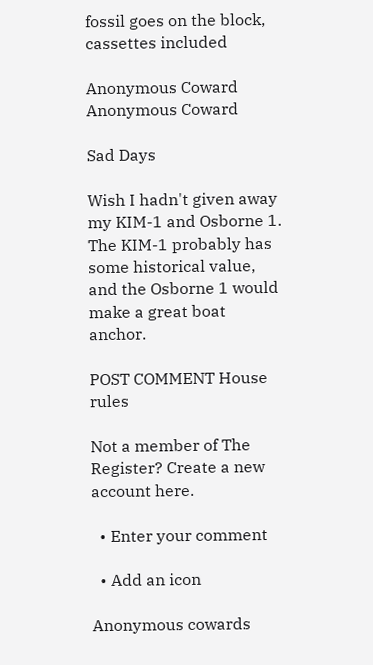fossil goes on the block, cassettes included

Anonymous Coward
Anonymous Coward

Sad Days

Wish I hadn't given away my KIM-1 and Osborne 1. The KIM-1 probably has some historical value, and the Osborne 1 would make a great boat anchor.

POST COMMENT House rules

Not a member of The Register? Create a new account here.

  • Enter your comment

  • Add an icon

Anonymous cowards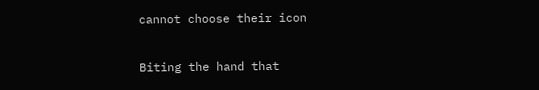cannot choose their icon

Biting the hand that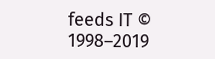feeds IT © 1998–2019